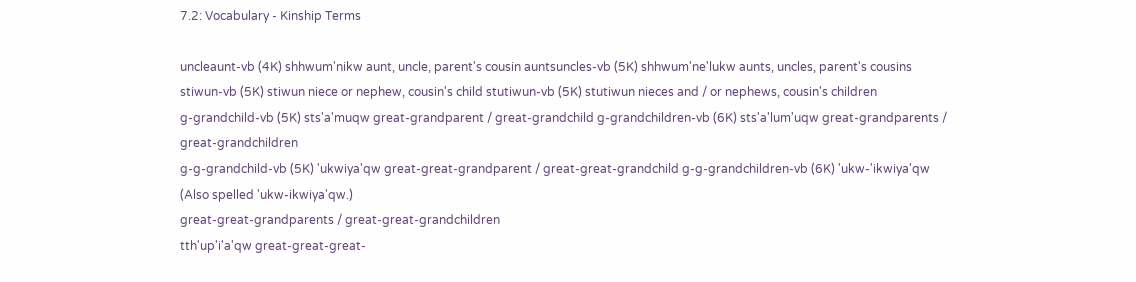7.2: Vocabulary - Kinship Terms

uncleaunt-vb (4K) shhwum'nikw aunt, uncle, parent's cousin auntsuncles-vb (5K) shhwum'ne'lukw aunts, uncles, parent's cousins
stiwun-vb (5K) stiwun niece or nephew, cousin's child stutiwun-vb (5K) stutiwun nieces and / or nephews, cousin's children
g-grandchild-vb (5K) sts'a'muqw great-grandparent / great-grandchild g-grandchildren-vb (6K) sts'a'lum'uqw great-grandparents / great-grandchildren
g-g-grandchild-vb (5K) 'ukwiya'qw great-great-grandparent / great-great-grandchild g-g-grandchildren-vb (6K) 'ukw-'ikwiya'qw
(Also spelled 'ukw-ikwiya'qw.)
great-great-grandparents / great-great-grandchildren
tth'up'i'a'qw great-great-great-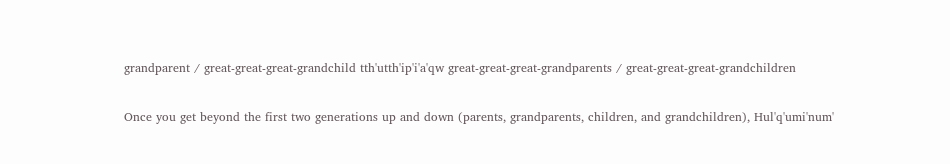grandparent / great-great-great-grandchild tth'utth'ip'i'a'qw great-great-great-grandparents / great-great-great-grandchildren

Once you get beyond the first two generations up and down (parents, grandparents, children, and grandchildren), Hul'q'umi'num'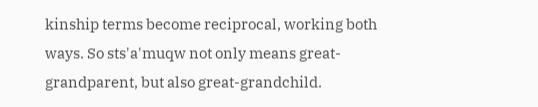kinship terms become reciprocal, working both ways. So sts'a'muqw not only means great-grandparent, but also great-grandchild.